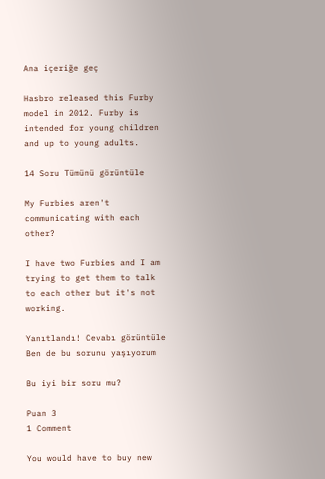Ana içeriğe geç

Hasbro released this Furby model in 2012. Furby is intended for young children and up to young adults.

14 Soru Tümünü görüntüle

My Furbies aren't communicating with each other?

I have two Furbies and I am trying to get them to talk to each other but it's not working.

Yanıtlandı! Cevabı görüntüle Ben de bu sorunu yaşıyorum

Bu iyi bir soru mu?

Puan 3
1 Comment

You would have to buy new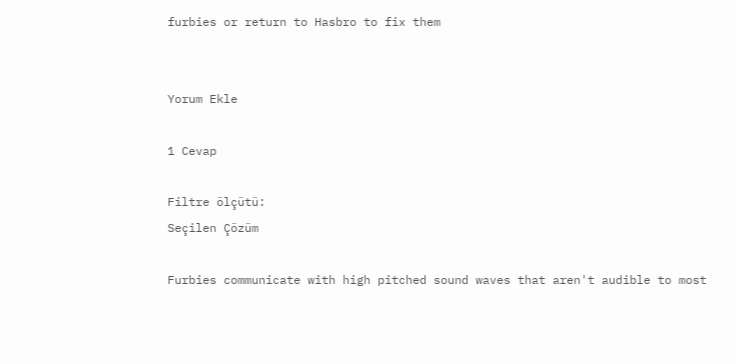furbies or return to Hasbro to fix them


Yorum Ekle

1 Cevap

Filtre ölçütü:
Seçilen Çözüm

Furbies communicate with high pitched sound waves that aren't audible to most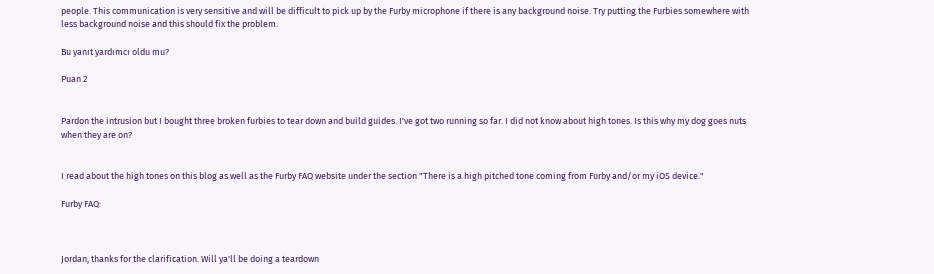people. This communication is very sensitive and will be difficult to pick up by the Furby microphone if there is any background noise. Try putting the Furbies somewhere with less background noise and this should fix the problem.

Bu yanıt yardımcı oldu mu?

Puan 2


Pardon the intrusion but I bought three broken furbies to tear down and build guides. I've got two running so far. I did not know about high tones. Is this why my dog goes nuts when they are on?


I read about the high tones on this blog as well as the Furby FAQ website under the section "There is a high pitched tone coming from Furby and/or my iOS device."

Furby FAQ:



Jordan, thanks for the clarification. Will ya'll be doing a teardown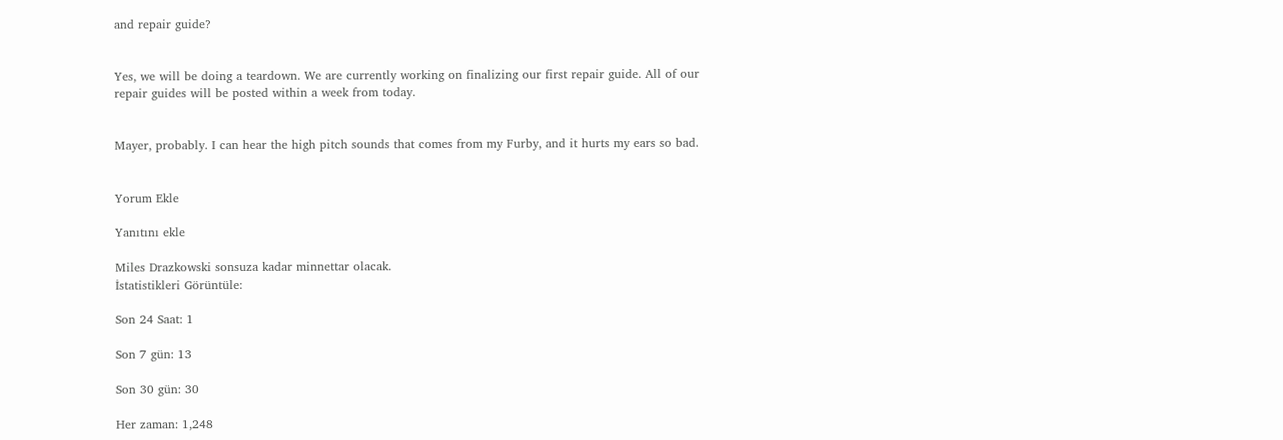and repair guide?


Yes, we will be doing a teardown. We are currently working on finalizing our first repair guide. All of our repair guides will be posted within a week from today.


Mayer, probably. I can hear the high pitch sounds that comes from my Furby, and it hurts my ears so bad.


Yorum Ekle

Yanıtını ekle

Miles Drazkowski sonsuza kadar minnettar olacak.
İstatistikleri Görüntüle:

Son 24 Saat: 1

Son 7 gün: 13

Son 30 gün: 30

Her zaman: 1,248